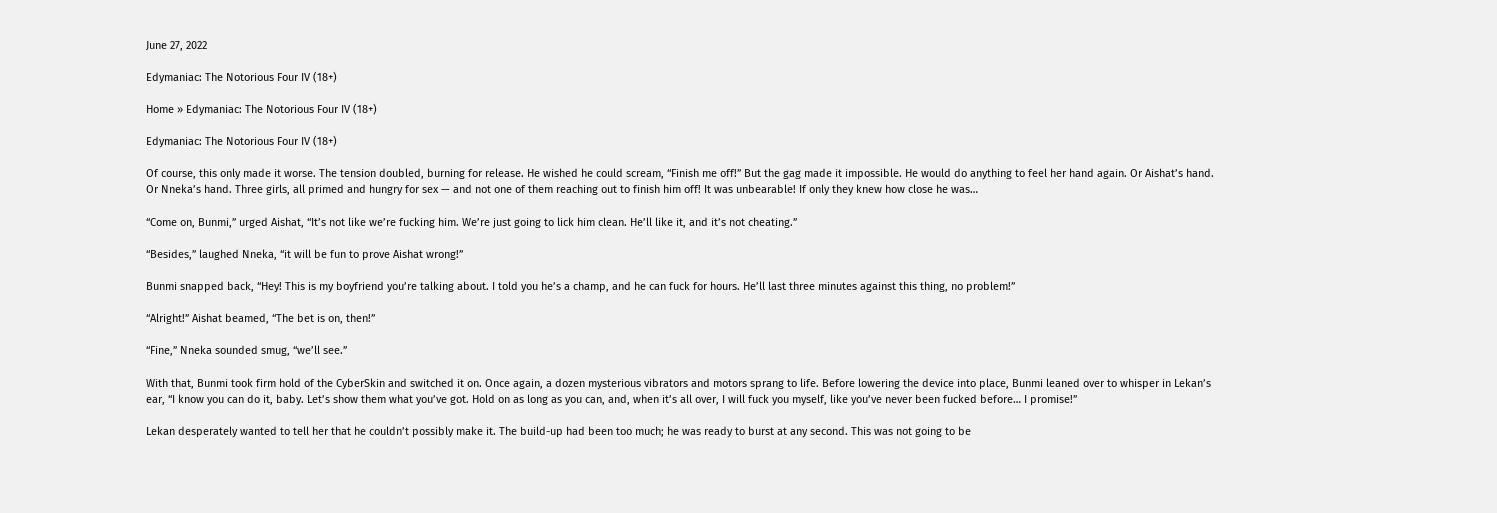June 27, 2022

Edymaniac: The Notorious Four IV (18+)

Home » Edymaniac: The Notorious Four IV (18+)

Edymaniac: The Notorious Four IV (18+)

Of course, this only made it worse. The tension doubled, burning for release. He wished he could scream, “Finish me off!” But the gag made it impossible. He would do anything to feel her hand again. Or Aishat’s hand. Or Nneka’s hand. Three girls, all primed and hungry for sex — and not one of them reaching out to finish him off! It was unbearable! If only they knew how close he was…

“Come on, Bunmi,” urged Aishat, “It’s not like we’re fucking him. We’re just going to lick him clean. He’ll like it, and it’s not cheating.”

“Besides,” laughed Nneka, “it will be fun to prove Aishat wrong!”

Bunmi snapped back, “Hey! This is my boyfriend you’re talking about. I told you he’s a champ, and he can fuck for hours. He’ll last three minutes against this thing, no problem!”

“Alright!” Aishat beamed, “The bet is on, then!”

“Fine,” Nneka sounded smug, “we’ll see.”

With that, Bunmi took firm hold of the CyberSkin and switched it on. Once again, a dozen mysterious vibrators and motors sprang to life. Before lowering the device into place, Bunmi leaned over to whisper in Lekan’s ear, “I know you can do it, baby. Let’s show them what you’ve got. Hold on as long as you can, and, when it’s all over, I will fuck you myself, like you’ve never been fucked before… I promise!”

Lekan desperately wanted to tell her that he couldn’t possibly make it. The build-up had been too much; he was ready to burst at any second. This was not going to be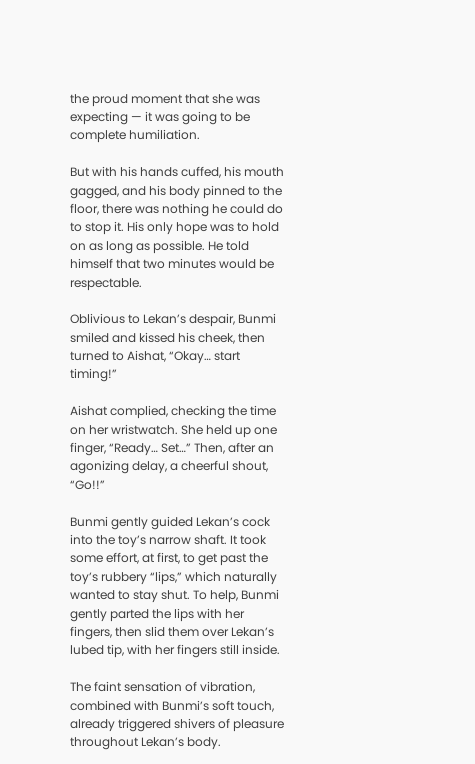the proud moment that she was expecting — it was going to be complete humiliation.

But with his hands cuffed, his mouth gagged, and his body pinned to the floor, there was nothing he could do to stop it. His only hope was to hold on as long as possible. He told himself that two minutes would be respectable.

Oblivious to Lekan’s despair, Bunmi smiled and kissed his cheek, then turned to Aishat, “Okay… start timing!”

Aishat complied, checking the time on her wristwatch. She held up one finger, “Ready… Set…” Then, after an agonizing delay, a cheerful shout, “Go!!”

Bunmi gently guided Lekan’s cock into the toy’s narrow shaft. It took some effort, at first, to get past the toy’s rubbery “lips,” which naturally wanted to stay shut. To help, Bunmi gently parted the lips with her fingers, then slid them over Lekan’s lubed tip, with her fingers still inside.

The faint sensation of vibration, combined with Bunmi’s soft touch, already triggered shivers of pleasure throughout Lekan’s body.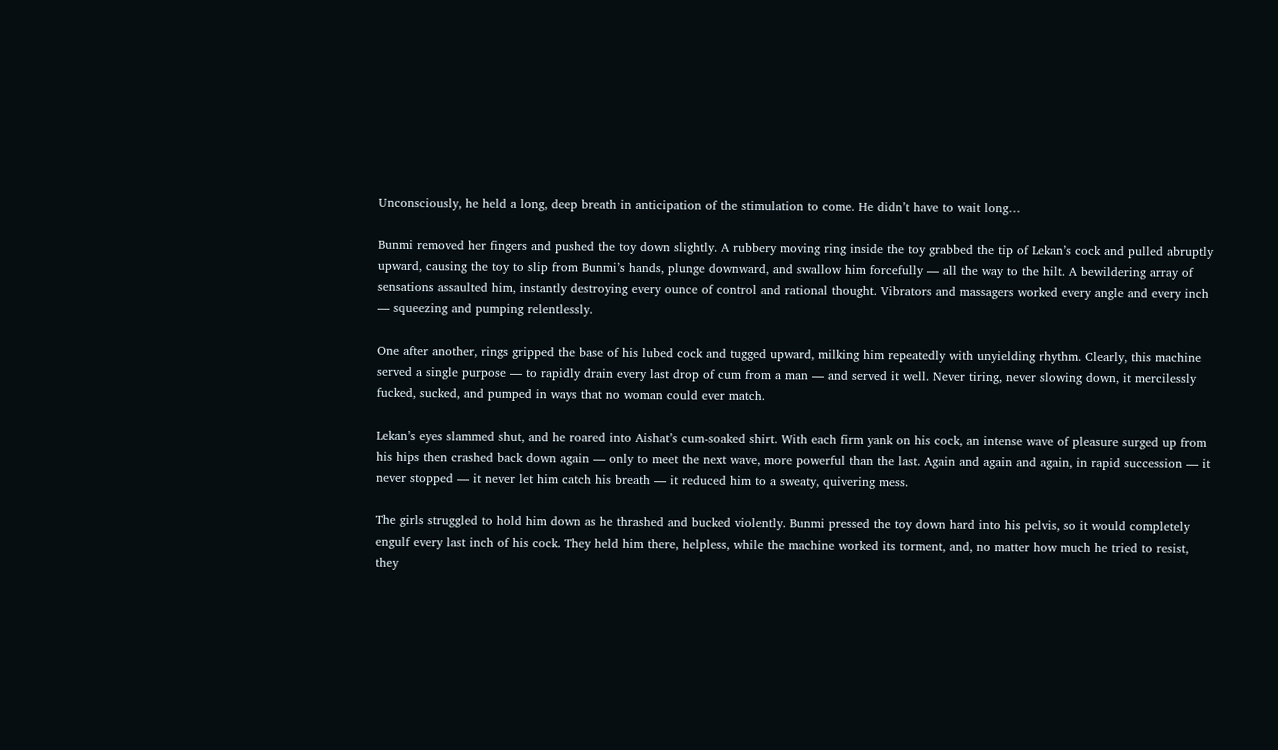Unconsciously, he held a long, deep breath in anticipation of the stimulation to come. He didn’t have to wait long…

Bunmi removed her fingers and pushed the toy down slightly. A rubbery moving ring inside the toy grabbed the tip of Lekan’s cock and pulled abruptly upward, causing the toy to slip from Bunmi’s hands, plunge downward, and swallow him forcefully — all the way to the hilt. A bewildering array of sensations assaulted him, instantly destroying every ounce of control and rational thought. Vibrators and massagers worked every angle and every inch — squeezing and pumping relentlessly.

One after another, rings gripped the base of his lubed cock and tugged upward, milking him repeatedly with unyielding rhythm. Clearly, this machine served a single purpose — to rapidly drain every last drop of cum from a man — and served it well. Never tiring, never slowing down, it mercilessly fucked, sucked, and pumped in ways that no woman could ever match.

Lekan’s eyes slammed shut, and he roared into Aishat’s cum-soaked shirt. With each firm yank on his cock, an intense wave of pleasure surged up from his hips then crashed back down again — only to meet the next wave, more powerful than the last. Again and again and again, in rapid succession — it never stopped — it never let him catch his breath — it reduced him to a sweaty, quivering mess.

The girls struggled to hold him down as he thrashed and bucked violently. Bunmi pressed the toy down hard into his pelvis, so it would completely engulf every last inch of his cock. They held him there, helpless, while the machine worked its torment, and, no matter how much he tried to resist, they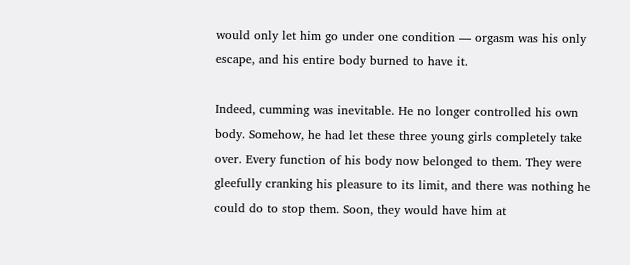would only let him go under one condition — orgasm was his only escape, and his entire body burned to have it.

Indeed, cumming was inevitable. He no longer controlled his own body. Somehow, he had let these three young girls completely take over. Every function of his body now belonged to them. They were gleefully cranking his pleasure to its limit, and there was nothing he could do to stop them. Soon, they would have him at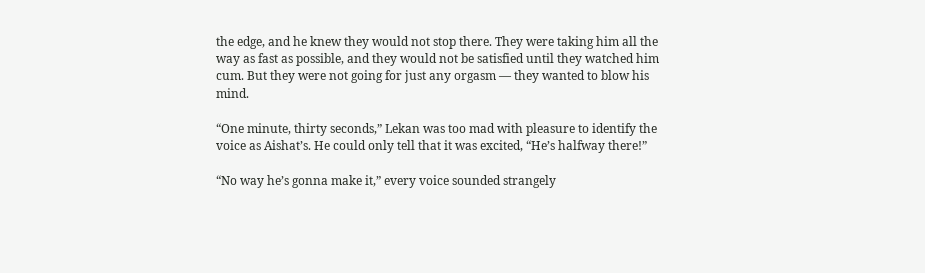the edge, and he knew they would not stop there. They were taking him all the way as fast as possible, and they would not be satisfied until they watched him cum. But they were not going for just any orgasm — they wanted to blow his mind.

“One minute, thirty seconds,” Lekan was too mad with pleasure to identify the voice as Aishat’s. He could only tell that it was excited, “He’s halfway there!”

“No way he’s gonna make it,” every voice sounded strangely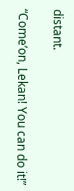distant.

“Come’on, Lekan! You can do it!”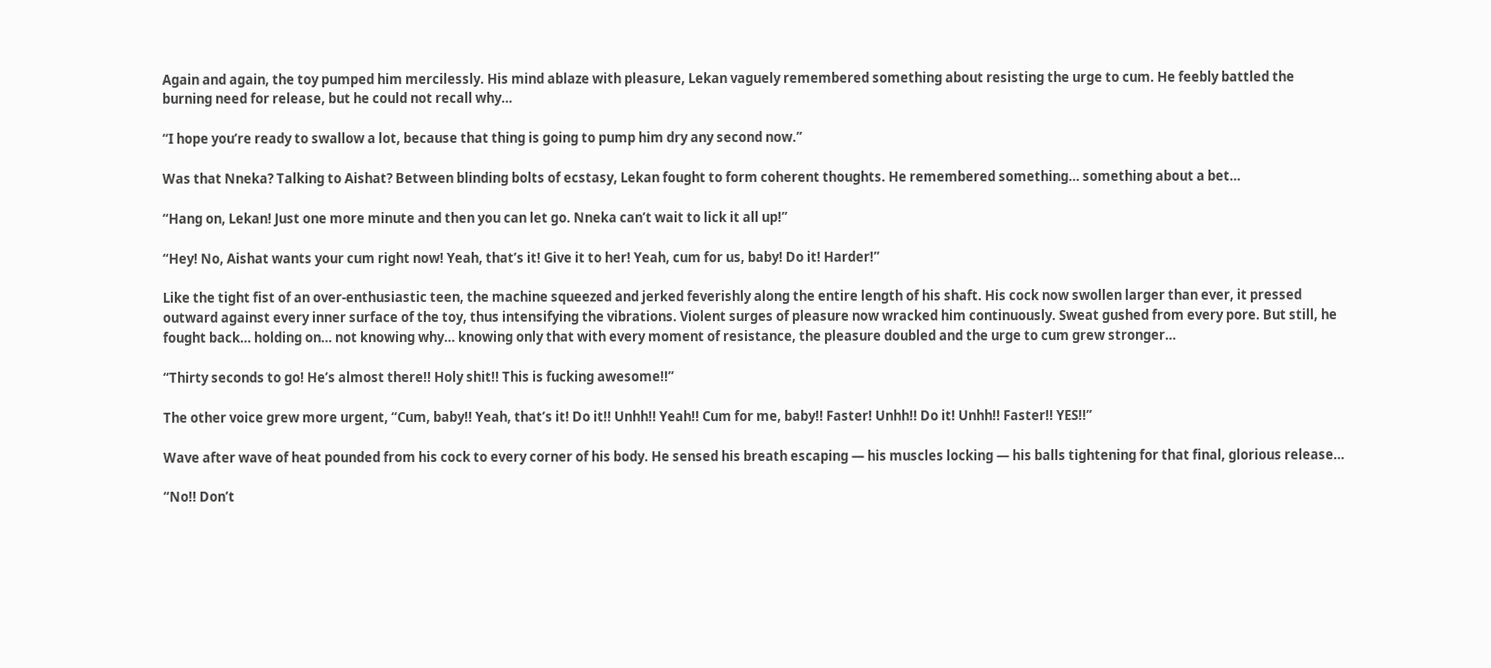Again and again, the toy pumped him mercilessly. His mind ablaze with pleasure, Lekan vaguely remembered something about resisting the urge to cum. He feebly battled the burning need for release, but he could not recall why…

“I hope you’re ready to swallow a lot, because that thing is going to pump him dry any second now.”

Was that Nneka? Talking to Aishat? Between blinding bolts of ecstasy, Lekan fought to form coherent thoughts. He remembered something… something about a bet…

“Hang on, Lekan! Just one more minute and then you can let go. Nneka can’t wait to lick it all up!”

“Hey! No, Aishat wants your cum right now! Yeah, that’s it! Give it to her! Yeah, cum for us, baby! Do it! Harder!”

Like the tight fist of an over-enthusiastic teen, the machine squeezed and jerked feverishly along the entire length of his shaft. His cock now swollen larger than ever, it pressed outward against every inner surface of the toy, thus intensifying the vibrations. Violent surges of pleasure now wracked him continuously. Sweat gushed from every pore. But still, he fought back… holding on… not knowing why… knowing only that with every moment of resistance, the pleasure doubled and the urge to cum grew stronger…

“Thirty seconds to go! He’s almost there!! Holy shit!! This is fucking awesome!!”

The other voice grew more urgent, “Cum, baby!! Yeah, that’s it! Do it!! Unhh!! Yeah!! Cum for me, baby!! Faster! Unhh!! Do it! Unhh!! Faster!! YES!!”

Wave after wave of heat pounded from his cock to every corner of his body. He sensed his breath escaping — his muscles locking — his balls tightening for that final, glorious release…

“No!! Don’t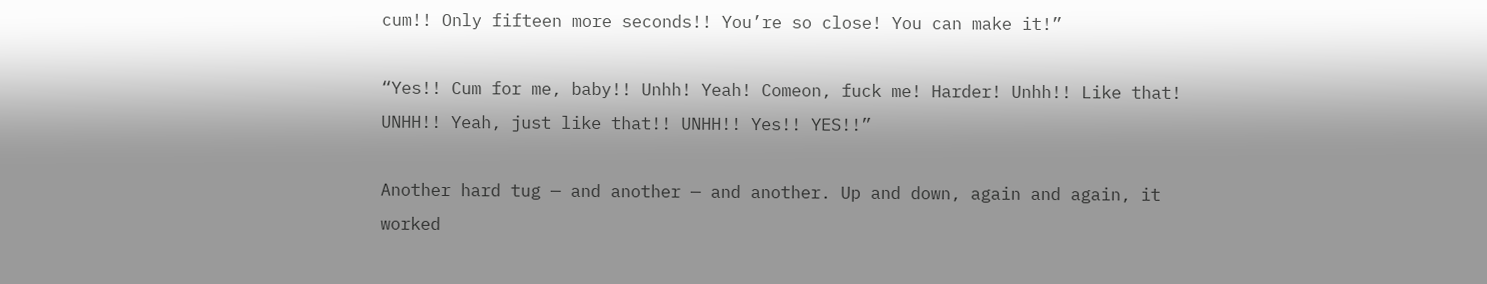cum!! Only fifteen more seconds!! You’re so close! You can make it!”

“Yes!! Cum for me, baby!! Unhh! Yeah! Comeon, fuck me! Harder! Unhh!! Like that! UNHH!! Yeah, just like that!! UNHH!! Yes!! YES!!”

Another hard tug — and another — and another. Up and down, again and again, it worked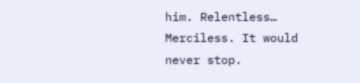him. Relentless… Merciless. It would never stop.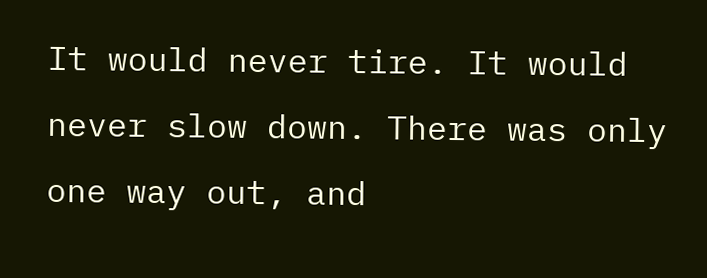It would never tire. It would never slow down. There was only one way out, and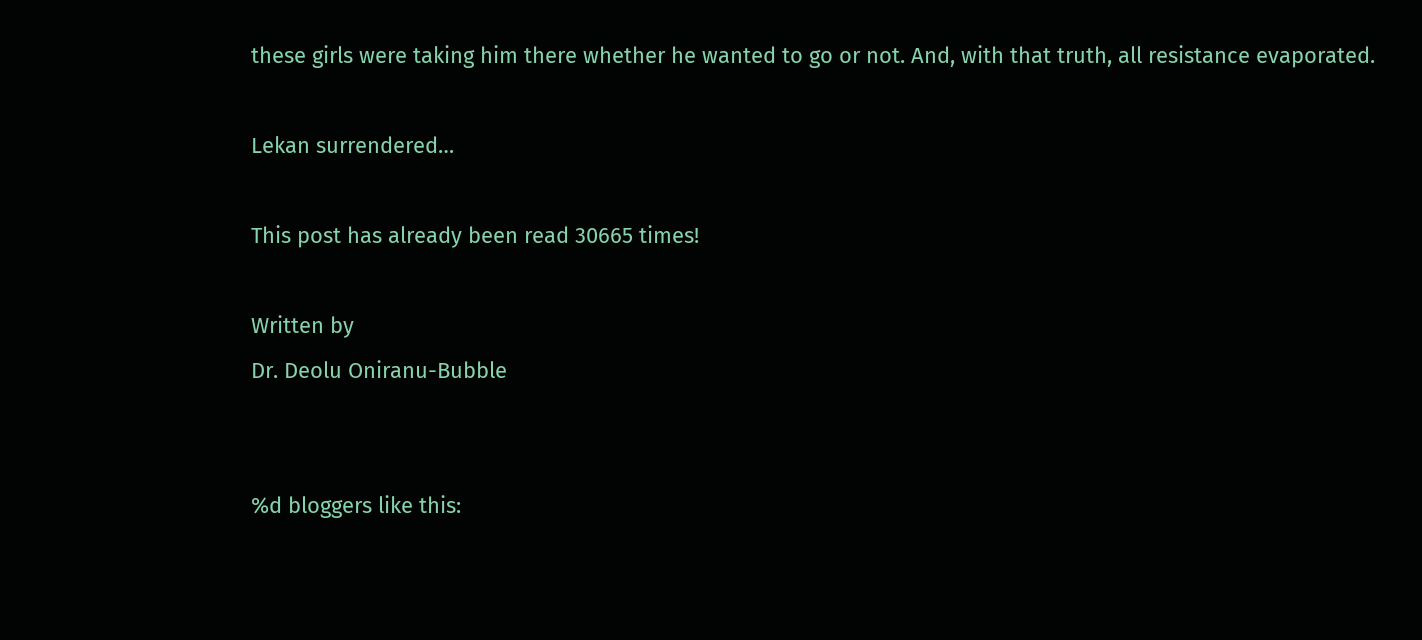these girls were taking him there whether he wanted to go or not. And, with that truth, all resistance evaporated.

Lekan surrendered…

This post has already been read 30665 times!

Written by
Dr. Deolu Oniranu-Bubble


%d bloggers like this: